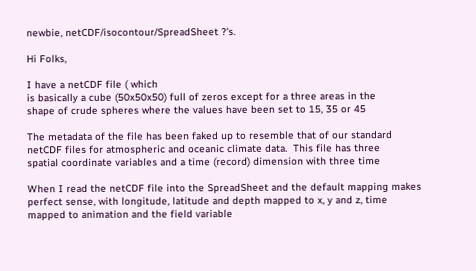newbie, netCDF/isocontour/SpreadSheet ?'s.

Hi Folks,

I have a netCDF file ( which
is basically a cube (50x50x50) full of zeros except for a three areas in the
shape of crude spheres where the values have been set to 15, 35 or 45

The metadata of the file has been faked up to resemble that of our standard
netCDF files for atmospheric and oceanic climate data.  This file has three
spatial coordinate variables and a time (record) dimension with three time

When I read the netCDF file into the SpreadSheet and the default mapping makes
perfect sense, with longitude, latitude and depth mapped to x, y and z, time
mapped to animation and the field variable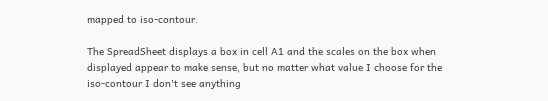mapped to iso-contour.

The SpreadSheet displays a box in cell A1 and the scales on the box when
displayed appear to make sense, but no matter what value I choose for the
iso-contour I don't see anything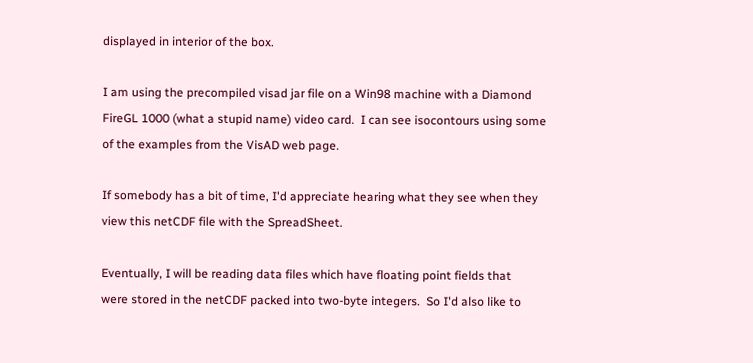displayed in interior of the box.

I am using the precompiled visad jar file on a Win98 machine with a Diamond
FireGL 1000 (what a stupid name) video card.  I can see isocontours using some
of the examples from the VisAD web page.

If somebody has a bit of time, I'd appreciate hearing what they see when they
view this netCDF file with the SpreadSheet.

Eventually, I will be reading data files which have floating point fields that
were stored in the netCDF packed into two-byte integers.  So I'd also like to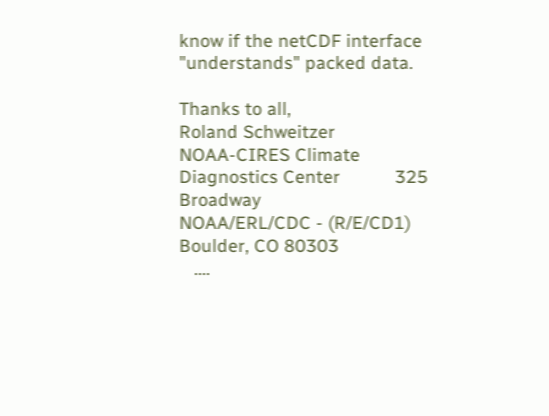know if the netCDF interface "understands" packed data.

Thanks to all,
Roland Schweitzer
NOAA-CIRES Climate Diagnostics Center           325 Broadway
NOAA/ERL/CDC - (R/E/CD1)                        Boulder, CO 80303
   ....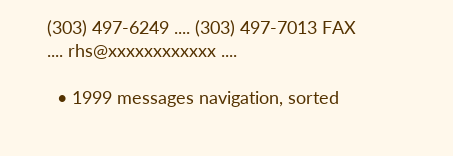(303) 497-6249 .... (303) 497-7013 FAX .... rhs@xxxxxxxxxxxx ....

  • 1999 messages navigation, sorted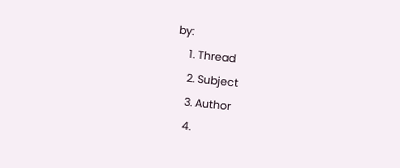by:
    1. Thread
    2. Subject
    3. Author
    4.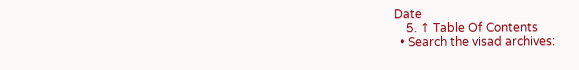Date
    5. ↑ Table Of Contents
  • Search the visad archives: